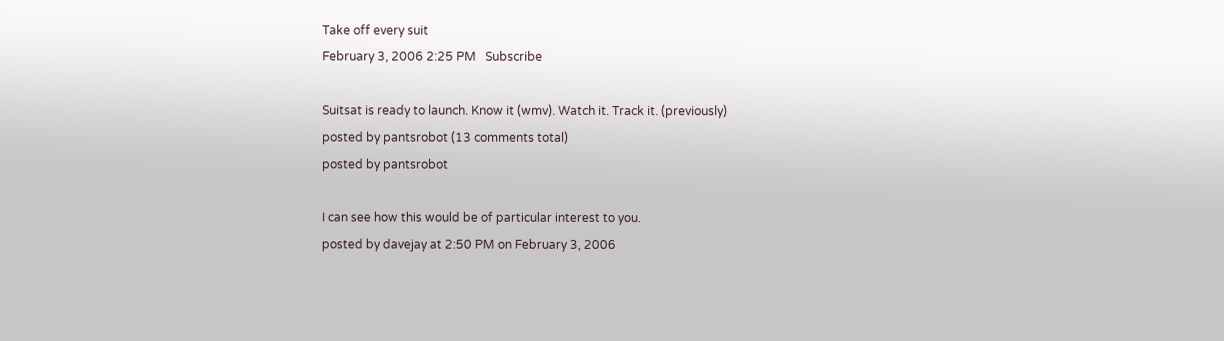Take off every suit
February 3, 2006 2:25 PM   Subscribe

Suitsat is ready to launch. Know it (wmv). Watch it. Track it. (previously)
posted by pantsrobot (13 comments total)
posted by pantsrobot

I can see how this would be of particular interest to you.
posted by davejay at 2:50 PM on February 3, 2006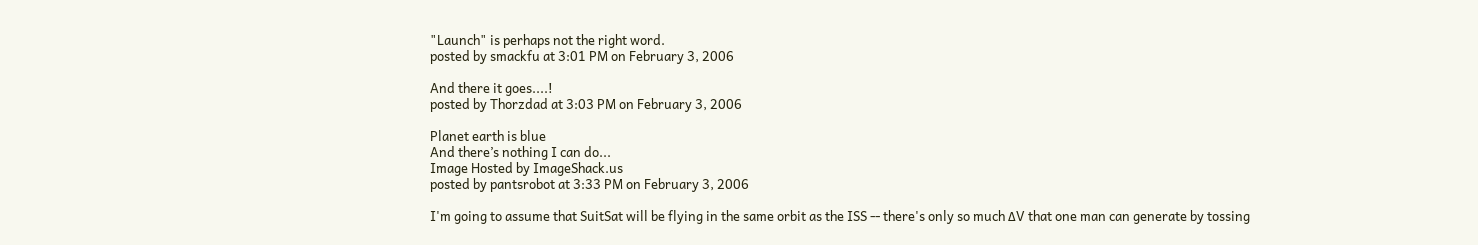"Launch" is perhaps not the right word.
posted by smackfu at 3:01 PM on February 3, 2006

And there it goes....!
posted by Thorzdad at 3:03 PM on February 3, 2006

Planet earth is blue
And there’s nothing I can do...
Image Hosted by ImageShack.us
posted by pantsrobot at 3:33 PM on February 3, 2006

I'm going to assume that SuitSat will be flying in the same orbit as the ISS -- there's only so much ΔV that one man can generate by tossing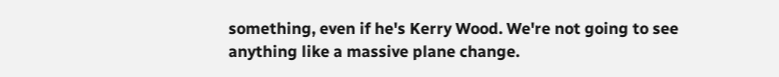something, even if he's Kerry Wood. We're not going to see anything like a massive plane change.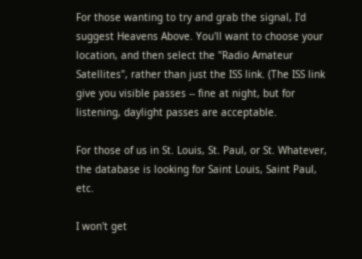For those wanting to try and grab the signal, I'd suggest Heavens Above. You'll want to choose your location, and then select the "Radio Amateur Satellites", rather than just the ISS link. (The ISS link give you visible passes -- fine at night, but for listening, daylight passes are acceptable.

For those of us in St. Louis, St. Paul, or St. Whatever, the database is looking for Saint Louis, Saint Paul, etc.

I won't get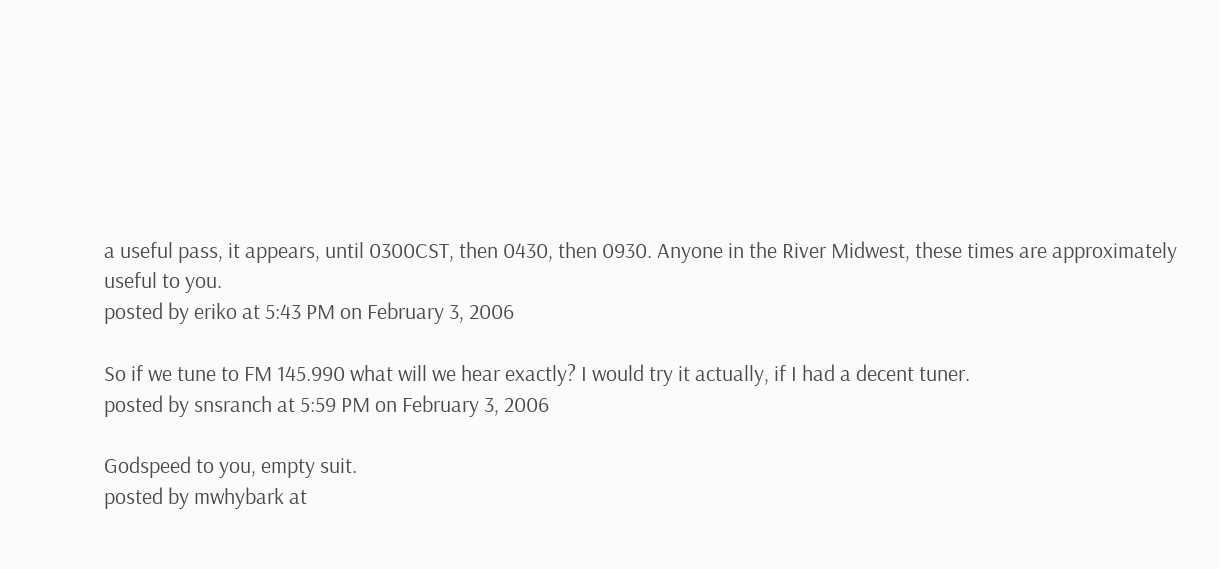a useful pass, it appears, until 0300CST, then 0430, then 0930. Anyone in the River Midwest, these times are approximately useful to you.
posted by eriko at 5:43 PM on February 3, 2006

So if we tune to FM 145.990 what will we hear exactly? I would try it actually, if I had a decent tuner.
posted by snsranch at 5:59 PM on February 3, 2006

Godspeed to you, empty suit.
posted by mwhybark at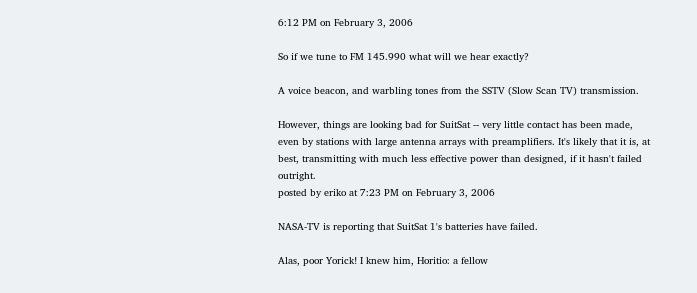6:12 PM on February 3, 2006

So if we tune to FM 145.990 what will we hear exactly?

A voice beacon, and warbling tones from the SSTV (Slow Scan TV) transmission.

However, things are looking bad for SuitSat -- very little contact has been made, even by stations with large antenna arrays with preamplifiers. It's likely that it is, at best, transmitting with much less effective power than designed, if it hasn't failed outright.
posted by eriko at 7:23 PM on February 3, 2006

NASA-TV is reporting that SuitSat 1's batteries have failed.

Alas, poor Yorick! I knew him, Horitio: a fellow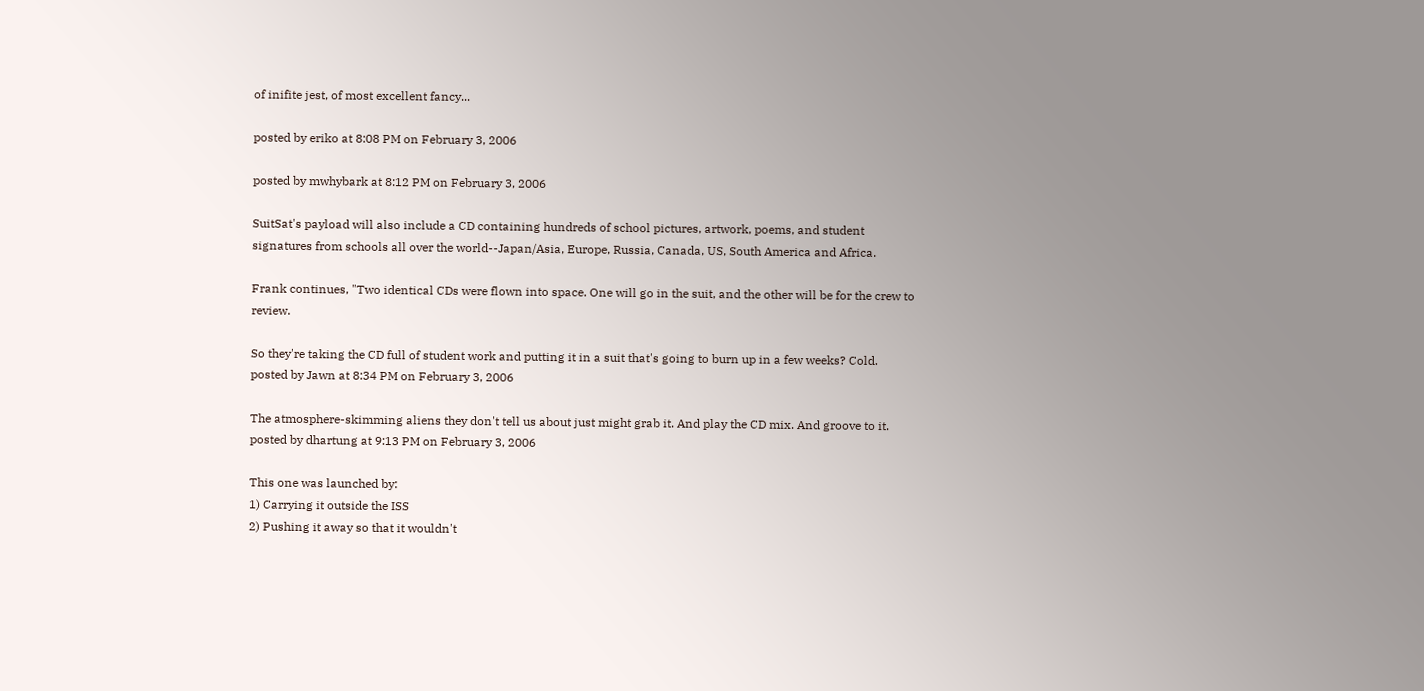of inifite jest, of most excellent fancy...

posted by eriko at 8:08 PM on February 3, 2006

posted by mwhybark at 8:12 PM on February 3, 2006

SuitSat's payload will also include a CD containing hundreds of school pictures, artwork, poems, and student signatures from schools all over the world--Japan/Asia, Europe, Russia, Canada, US, South America and Africa.

Frank continues, "Two identical CDs were flown into space. One will go in the suit, and the other will be for the crew to review.

So they're taking the CD full of student work and putting it in a suit that's going to burn up in a few weeks? Cold.
posted by Jawn at 8:34 PM on February 3, 2006

The atmosphere-skimming aliens they don't tell us about just might grab it. And play the CD mix. And groove to it.
posted by dhartung at 9:13 PM on February 3, 2006

This one was launched by:
1) Carrying it outside the ISS
2) Pushing it away so that it wouldn't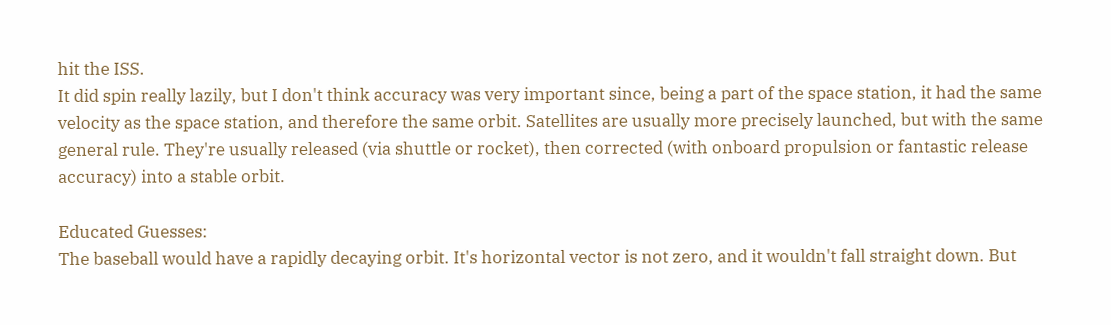hit the ISS.
It did spin really lazily, but I don't think accuracy was very important since, being a part of the space station, it had the same velocity as the space station, and therefore the same orbit. Satellites are usually more precisely launched, but with the same general rule. They're usually released (via shuttle or rocket), then corrected (with onboard propulsion or fantastic release accuracy) into a stable orbit.

Educated Guesses:
The baseball would have a rapidly decaying orbit. It's horizontal vector is not zero, and it wouldn't fall straight down. But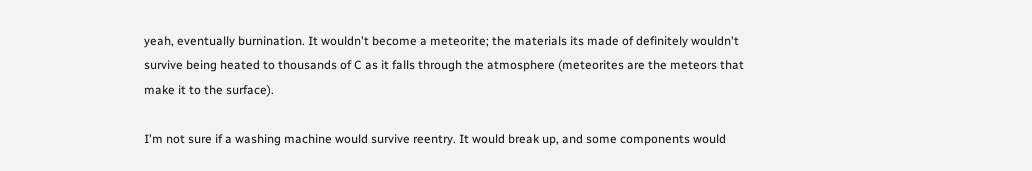yeah, eventually burnination. It wouldn't become a meteorite; the materials its made of definitely wouldn't survive being heated to thousands of C as it falls through the atmosphere (meteorites are the meteors that make it to the surface).

I'm not sure if a washing machine would survive reentry. It would break up, and some components would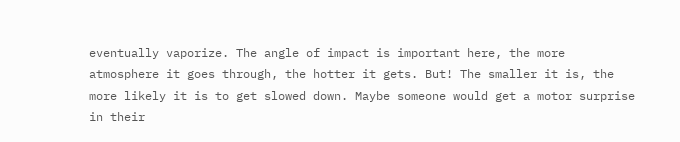eventually vaporize. The angle of impact is important here, the more atmosphere it goes through, the hotter it gets. But! The smaller it is, the more likely it is to get slowed down. Maybe someone would get a motor surprise in their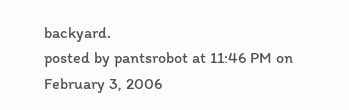backyard.
posted by pantsrobot at 11:46 PM on February 3, 2006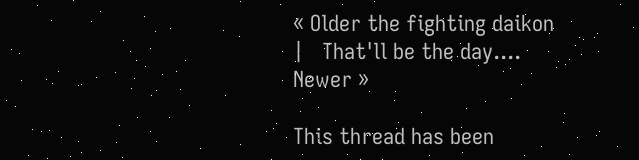« Older the fighting daikon   |   That'll be the day.... Newer »

This thread has been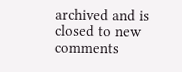archived and is closed to new comments